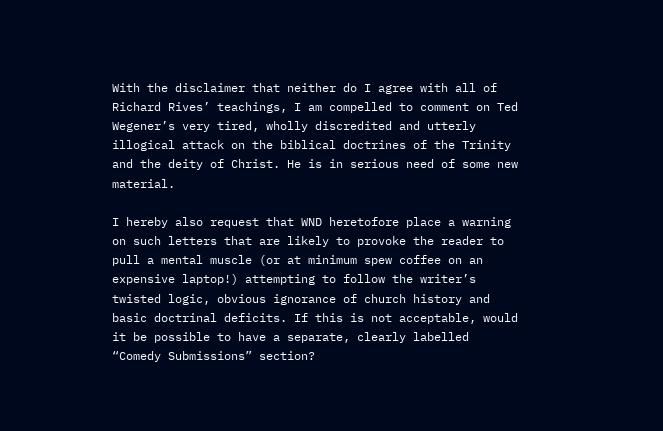With the disclaimer that neither do I agree with all of Richard Rives’ teachings, I am compelled to comment on Ted Wegener’s very tired, wholly discredited and utterly illogical attack on the biblical doctrines of the Trinity and the deity of Christ. He is in serious need of some new material.

I hereby also request that WND heretofore place a warning on such letters that are likely to provoke the reader to pull a mental muscle (or at minimum spew coffee on an expensive laptop!) attempting to follow the writer’s twisted logic, obvious ignorance of church history and basic doctrinal deficits. If this is not acceptable, would it be possible to have a separate, clearly labelled “Comedy Submissions” section?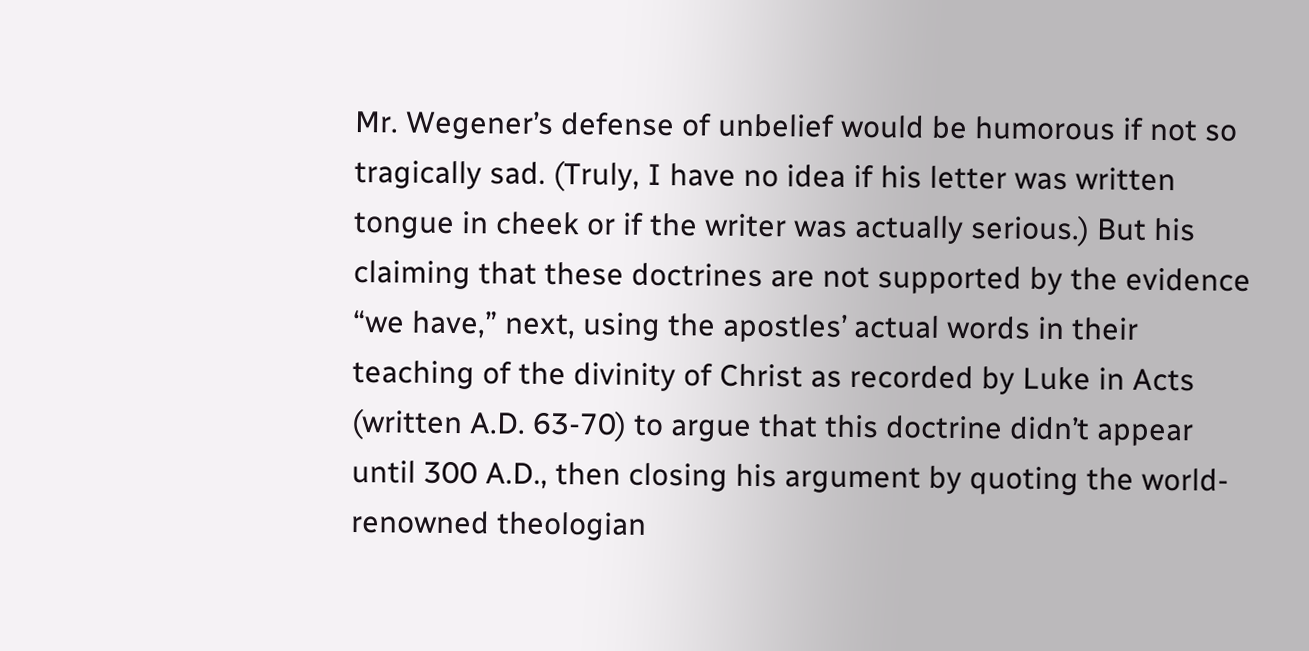Mr. Wegener’s defense of unbelief would be humorous if not so tragically sad. (Truly, I have no idea if his letter was written tongue in cheek or if the writer was actually serious.) But his claiming that these doctrines are not supported by the evidence “we have,” next, using the apostles’ actual words in their teaching of the divinity of Christ as recorded by Luke in Acts (written A.D. 63-70) to argue that this doctrine didn’t appear until 300 A.D., then closing his argument by quoting the world-renowned theologian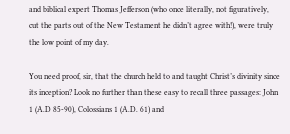and biblical expert Thomas Jefferson (who once literally, not figuratively, cut the parts out of the New Testament he didn’t agree with!), were truly the low point of my day.

You need proof, sir, that the church held to and taught Christ’s divinity since its inception? Look no further than these easy to recall three passages: John 1 (A.D 85-90), Colossians 1 (A.D. 61) and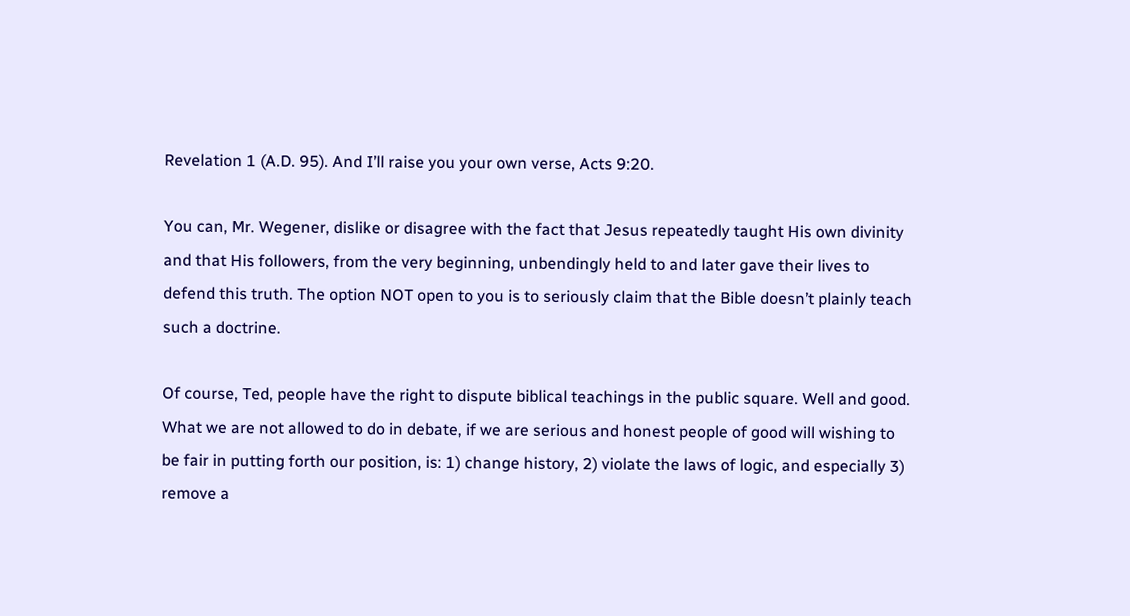Revelation 1 (A.D. 95). And I’ll raise you your own verse, Acts 9:20.

You can, Mr. Wegener, dislike or disagree with the fact that Jesus repeatedly taught His own divinity and that His followers, from the very beginning, unbendingly held to and later gave their lives to defend this truth. The option NOT open to you is to seriously claim that the Bible doesn’t plainly teach such a doctrine.

Of course, Ted, people have the right to dispute biblical teachings in the public square. Well and good. What we are not allowed to do in debate, if we are serious and honest people of good will wishing to be fair in putting forth our position, is: 1) change history, 2) violate the laws of logic, and especially 3) remove a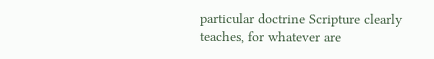particular doctrine Scripture clearly teaches, for whatever are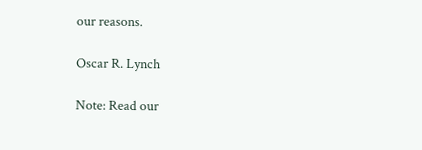our reasons.

Oscar R. Lynch

Note: Read our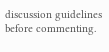discussion guidelines before commenting.